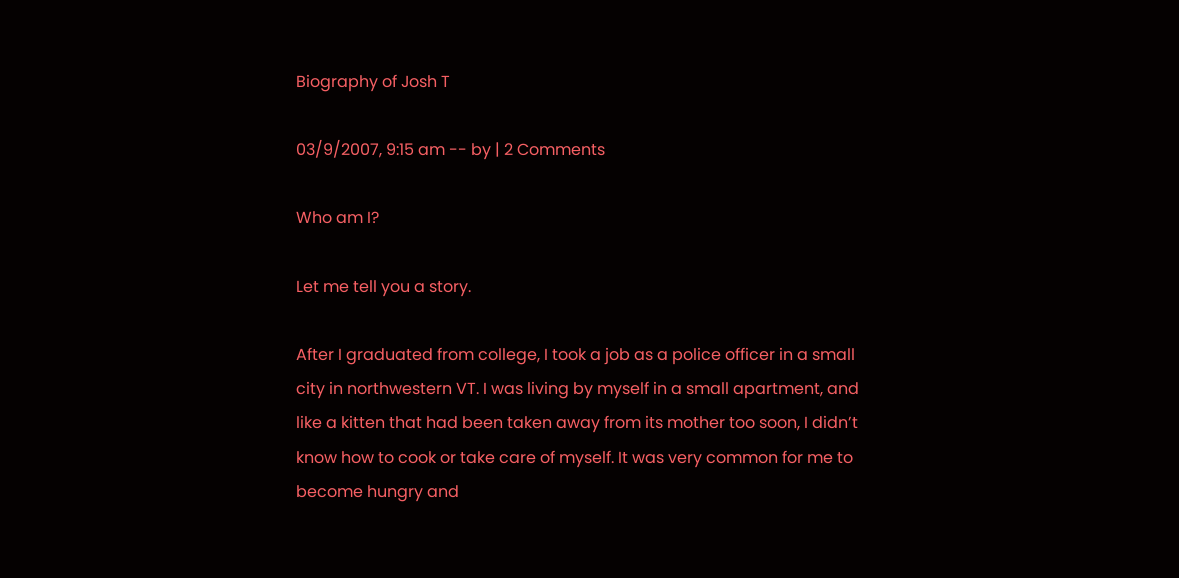Biography of Josh T

03/9/2007, 9:15 am -- by | 2 Comments

Who am I?

Let me tell you a story.

After I graduated from college, I took a job as a police officer in a small city in northwestern VT. I was living by myself in a small apartment, and like a kitten that had been taken away from its mother too soon, I didn’t know how to cook or take care of myself. It was very common for me to become hungry and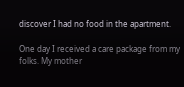discover I had no food in the apartment.

One day I received a care package from my folks. My mother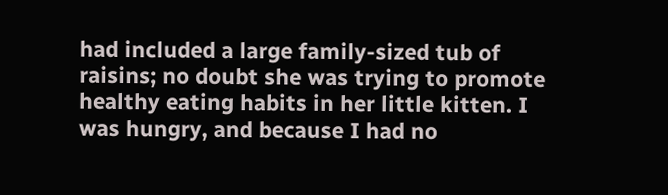had included a large family-sized tub of raisins; no doubt she was trying to promote healthy eating habits in her little kitten. I was hungry, and because I had no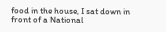food in the house, I sat down in front of a National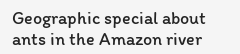Geographic special about ants in the Amazon river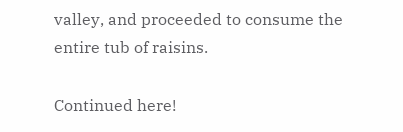valley, and proceeded to consume the entire tub of raisins.

Continued here!